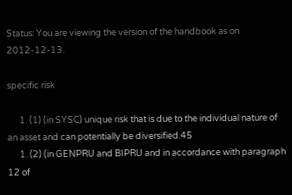Status: You are viewing the version of the handbook as on 2012-12-13.

specific risk

      1. (1) (in SYSC) unique risk that is due to the individual nature of an asset and can potentially be diversified.45
      1. (2) (in GENPRU and BIPRU and in accordance with paragraph 12 of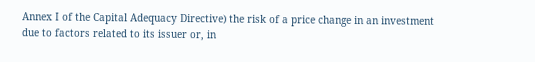Annex I of the Capital Adequacy Directive) the risk of a price change in an investment due to factors related to its issuer or, in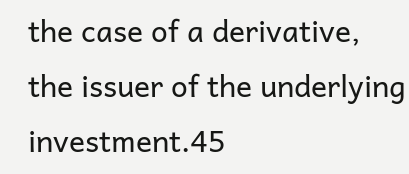the case of a derivative, the issuer of the underlying investment.45